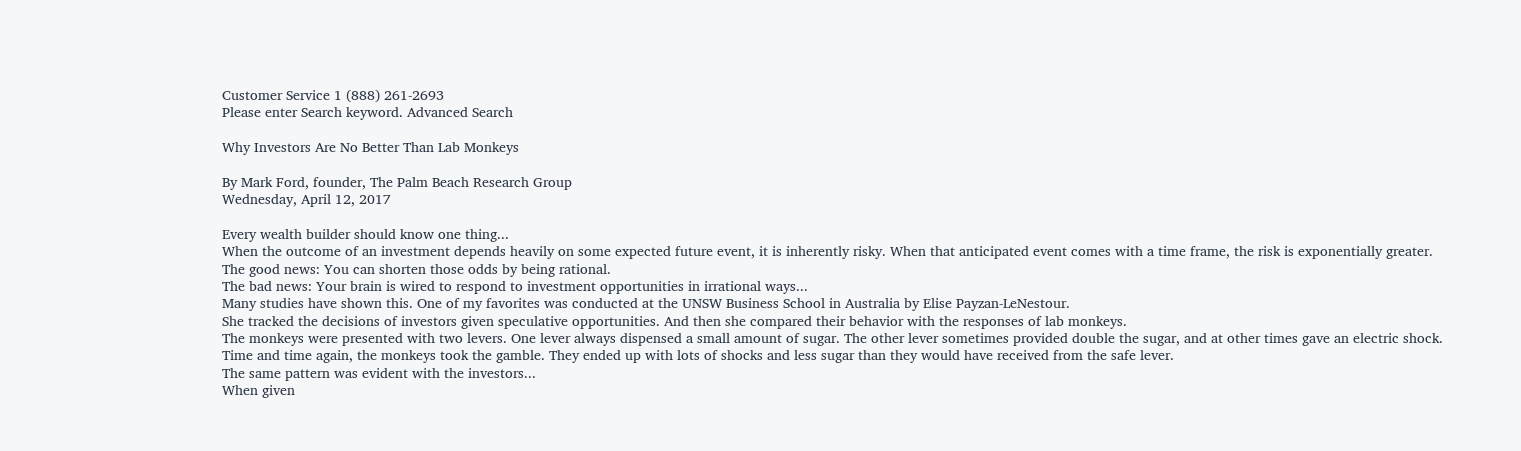Customer Service 1 (888) 261-2693
Please enter Search keyword. Advanced Search

Why Investors Are No Better Than Lab Monkeys

By Mark Ford, founder, The Palm Beach Research Group
Wednesday, April 12, 2017

Every wealth builder should know one thing...
When the outcome of an investment depends heavily on some expected future event, it is inherently risky. When that anticipated event comes with a time frame, the risk is exponentially greater.
The good news: You can shorten those odds by being rational.
The bad news: Your brain is wired to respond to investment opportunities in irrational ways...
Many studies have shown this. One of my favorites was conducted at the UNSW Business School in Australia by Elise Payzan-LeNestour.
She tracked the decisions of investors given speculative opportunities. And then she compared their behavior with the responses of lab monkeys.
The monkeys were presented with two levers. One lever always dispensed a small amount of sugar. The other lever sometimes provided double the sugar, and at other times gave an electric shock.
Time and time again, the monkeys took the gamble. They ended up with lots of shocks and less sugar than they would have received from the safe lever.
The same pattern was evident with the investors...
When given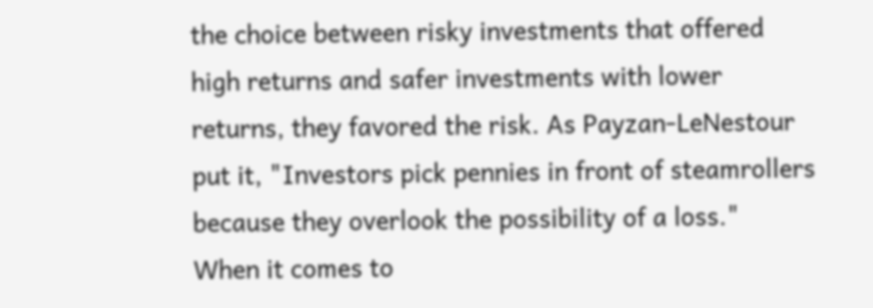the choice between risky investments that offered high returns and safer investments with lower returns, they favored the risk. As Payzan-LeNestour put it, "Investors pick pennies in front of steamrollers because they overlook the possibility of a loss."
When it comes to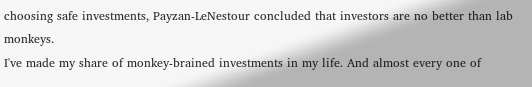choosing safe investments, Payzan-LeNestour concluded that investors are no better than lab monkeys.
I've made my share of monkey-brained investments in my life. And almost every one of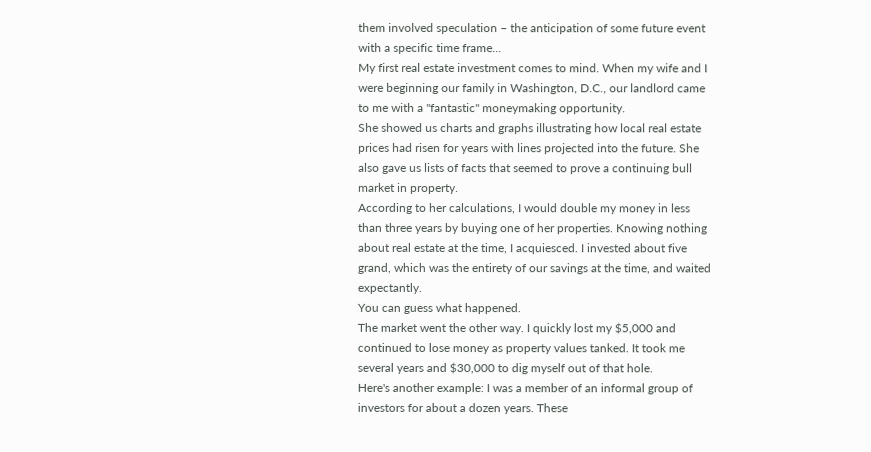them involved speculation – the anticipation of some future event with a specific time frame...
My first real estate investment comes to mind. When my wife and I were beginning our family in Washington, D.C., our landlord came to me with a "fantastic" moneymaking opportunity.
She showed us charts and graphs illustrating how local real estate prices had risen for years with lines projected into the future. She also gave us lists of facts that seemed to prove a continuing bull market in property.
According to her calculations, I would double my money in less than three years by buying one of her properties. Knowing nothing about real estate at the time, I acquiesced. I invested about five grand, which was the entirety of our savings at the time, and waited expectantly.
You can guess what happened.
The market went the other way. I quickly lost my $5,000 and continued to lose money as property values tanked. It took me several years and $30,000 to dig myself out of that hole.
Here's another example: I was a member of an informal group of investors for about a dozen years. These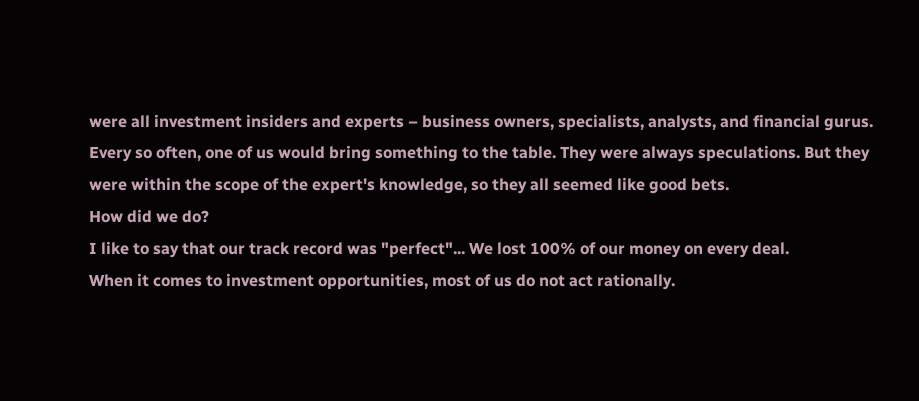were all investment insiders and experts – business owners, specialists, analysts, and financial gurus.
Every so often, one of us would bring something to the table. They were always speculations. But they were within the scope of the expert's knowledge, so they all seemed like good bets.
How did we do?
I like to say that our track record was "perfect"... We lost 100% of our money on every deal.
When it comes to investment opportunities, most of us do not act rationally.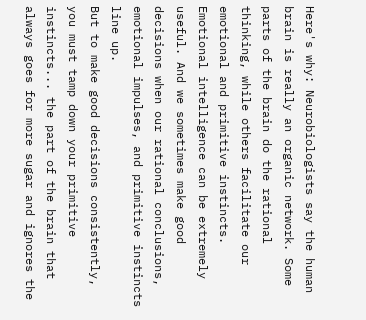Here's why: Neurobiologists say the human brain is really an organic network. Some parts of the brain do the rational thinking, while others facilitate our emotional and primitive instincts.
Emotional intelligence can be extremely useful. And we sometimes make good decisions when our rational conclusions, emotional impulses, and primitive instincts line up.
But to make good decisions consistently, you must tamp down your primitive instincts... the part of the brain that always goes for more sugar and ignores the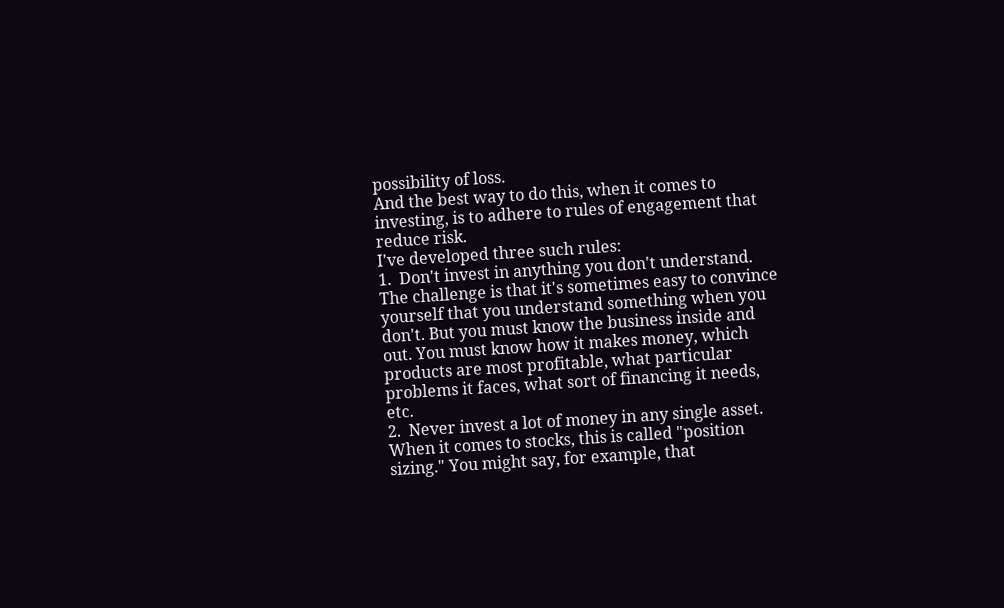possibility of loss.
And the best way to do this, when it comes to investing, is to adhere to rules of engagement that reduce risk.
I've developed three such rules:
1.  Don't invest in anything you don't understand.
The challenge is that it's sometimes easy to convince yourself that you understand something when you don't. But you must know the business inside and out. You must know how it makes money, which products are most profitable, what particular problems it faces, what sort of financing it needs, etc.
2.  Never invest a lot of money in any single asset.
When it comes to stocks, this is called "position sizing." You might say, for example, that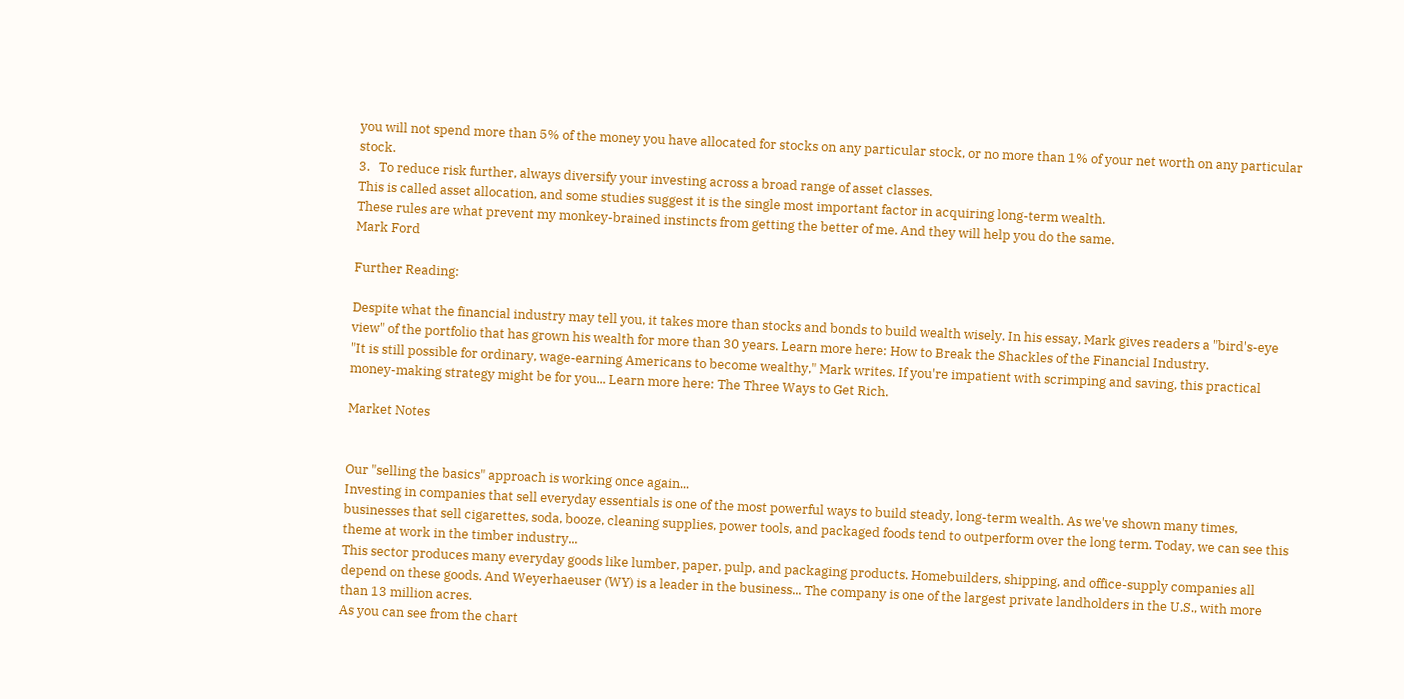you will not spend more than 5% of the money you have allocated for stocks on any particular stock, or no more than 1% of your net worth on any particular stock.
3.   To reduce risk further, always diversify your investing across a broad range of asset classes.
This is called asset allocation, and some studies suggest it is the single most important factor in acquiring long-term wealth.
These rules are what prevent my monkey-brained instincts from getting the better of me. And they will help you do the same.
Mark Ford

Further Reading:

Despite what the financial industry may tell you, it takes more than stocks and bonds to build wealth wisely. In his essay, Mark gives readers a "bird's-eye view" of the portfolio that has grown his wealth for more than 30 years. Learn more here: How to Break the Shackles of the Financial Industry.
"It is still possible for ordinary, wage-earning Americans to become wealthy," Mark writes. If you're impatient with scrimping and saving, this practical money-making strategy might be for you... Learn more here: The Three Ways to Get Rich.

Market Notes


Our "selling the basics" approach is working once again...
Investing in companies that sell everyday essentials is one of the most powerful ways to build steady, long-term wealth. As we've shown many times, businesses that sell cigarettes, soda, booze, cleaning supplies, power tools, and packaged foods tend to outperform over the long term. Today, we can see this theme at work in the timber industry...
This sector produces many everyday goods like lumber, paper, pulp, and packaging products. Homebuilders, shipping, and office-supply companies all depend on these goods. And Weyerhaeuser (WY) is a leader in the business... The company is one of the largest private landholders in the U.S., with more than 13 million acres.
As you can see from the chart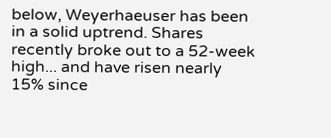below, Weyerhaeuser has been in a solid uptrend. Shares recently broke out to a 52-week high... and have risen nearly 15% since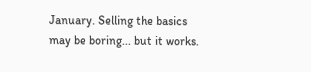January. Selling the basics may be boring... but it works.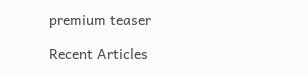premium teaser

Recent Articles